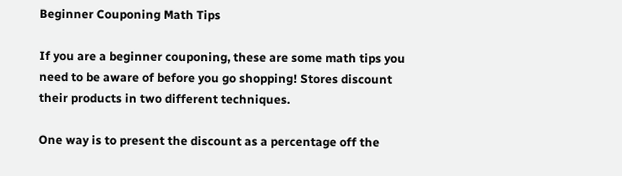Beginner Couponing Math Tips

If you are a beginner couponing, these are some math tips you need to be aware of before you go shopping! Stores discount their products in two different techniques.

One way is to present the discount as a percentage off the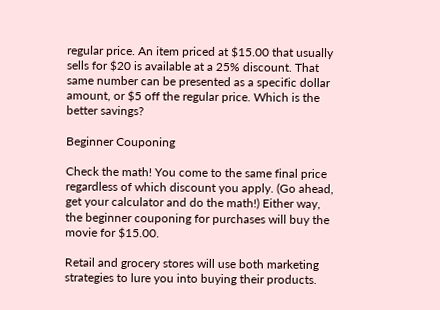regular price. An item priced at $15.00 that usually sells for $20 is available at a 25% discount. That same number can be presented as a specific dollar amount, or $5 off the regular price. Which is the better savings?

Beginner Couponing

Check the math! You come to the same final price regardless of which discount you apply. (Go ahead, get your calculator and do the math!) Either way, the beginner couponing for purchases will buy the movie for $15.00.

Retail and grocery stores will use both marketing strategies to lure you into buying their products.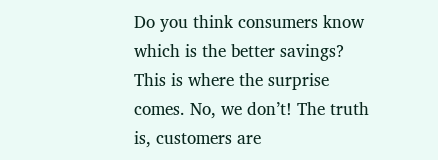Do you think consumers know which is the better savings? This is where the surprise comes. No, we don’t! The truth is, customers are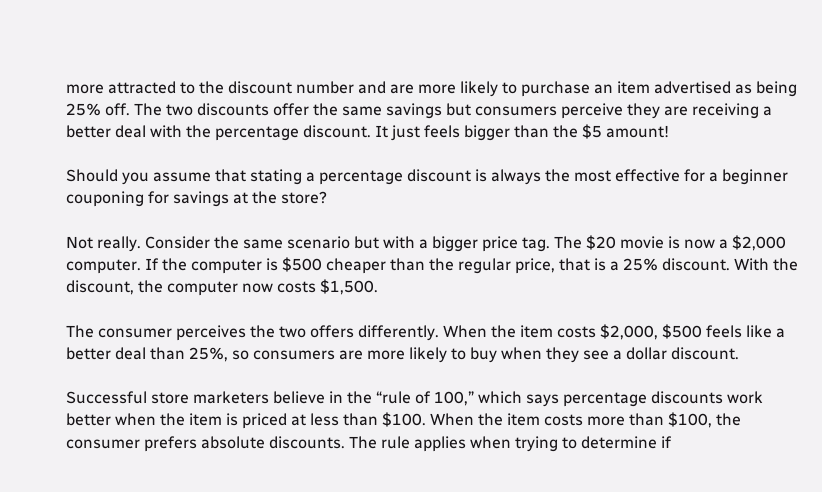more attracted to the discount number and are more likely to purchase an item advertised as being 25% off. The two discounts offer the same savings but consumers perceive they are receiving a better deal with the percentage discount. It just feels bigger than the $5 amount!

Should you assume that stating a percentage discount is always the most effective for a beginner couponing for savings at the store?

Not really. Consider the same scenario but with a bigger price tag. The $20 movie is now a $2,000 computer. If the computer is $500 cheaper than the regular price, that is a 25% discount. With the discount, the computer now costs $1,500.

The consumer perceives the two offers differently. When the item costs $2,000, $500 feels like a better deal than 25%, so consumers are more likely to buy when they see a dollar discount.

Successful store marketers believe in the “rule of 100,” which says percentage discounts work better when the item is priced at less than $100. When the item costs more than $100, the consumer prefers absolute discounts. The rule applies when trying to determine if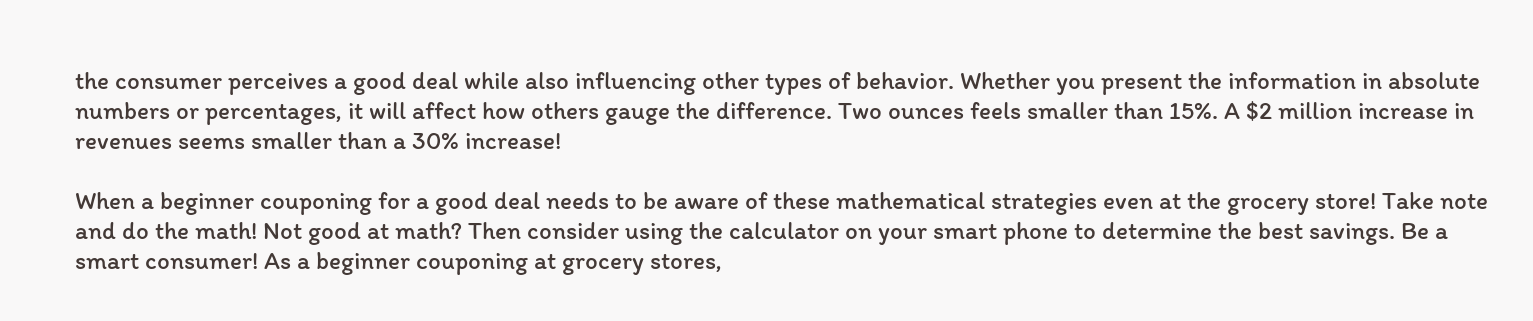the consumer perceives a good deal while also influencing other types of behavior. Whether you present the information in absolute numbers or percentages, it will affect how others gauge the difference. Two ounces feels smaller than 15%. A $2 million increase in revenues seems smaller than a 30% increase!

When a beginner couponing for a good deal needs to be aware of these mathematical strategies even at the grocery store! Take note and do the math! Not good at math? Then consider using the calculator on your smart phone to determine the best savings. Be a smart consumer! As a beginner couponing at grocery stores,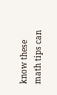know these math tips can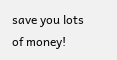save you lots of money!